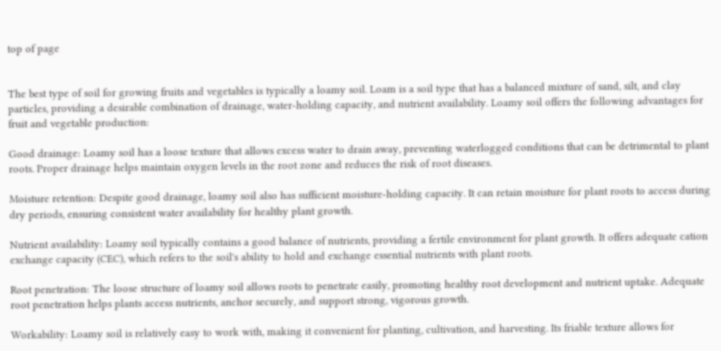top of page


The best type of soil for growing fruits and vegetables is typically a loamy soil. Loam is a soil type that has a balanced mixture of sand, silt, and clay particles, providing a desirable combination of drainage, water-holding capacity, and nutrient availability. Loamy soil offers the following advantages for fruit and vegetable production:

Good drainage: Loamy soil has a loose texture that allows excess water to drain away, preventing waterlogged conditions that can be detrimental to plant roots. Proper drainage helps maintain oxygen levels in the root zone and reduces the risk of root diseases.

Moisture retention: Despite good drainage, loamy soil also has sufficient moisture-holding capacity. It can retain moisture for plant roots to access during dry periods, ensuring consistent water availability for healthy plant growth.

Nutrient availability: Loamy soil typically contains a good balance of nutrients, providing a fertile environment for plant growth. It offers adequate cation exchange capacity (CEC), which refers to the soil's ability to hold and exchange essential nutrients with plant roots.

Root penetration: The loose structure of loamy soil allows roots to penetrate easily, promoting healthy root development and nutrient uptake. Adequate root penetration helps plants access nutrients, anchor securely, and support strong, vigorous growth.

Workability: Loamy soil is relatively easy to work with, making it convenient for planting, cultivation, and harvesting. Its friable texture allows for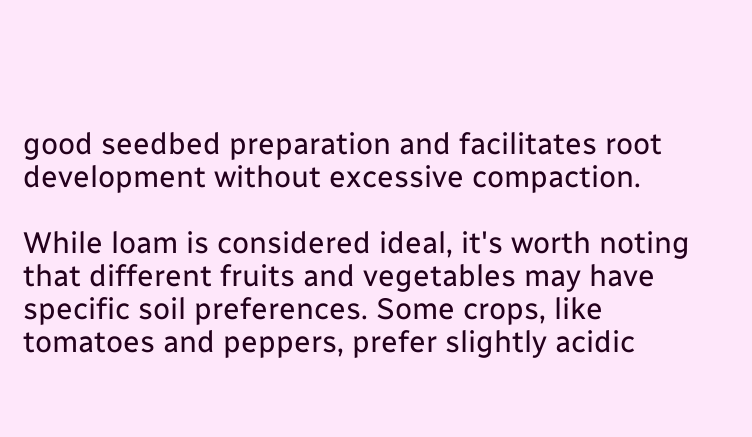good seedbed preparation and facilitates root development without excessive compaction.

While loam is considered ideal, it's worth noting that different fruits and vegetables may have specific soil preferences. Some crops, like tomatoes and peppers, prefer slightly acidic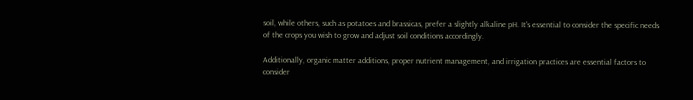soil, while others, such as potatoes and brassicas, prefer a slightly alkaline pH. It's essential to consider the specific needs of the crops you wish to grow and adjust soil conditions accordingly.

Additionally, organic matter additions, proper nutrient management, and irrigation practices are essential factors to consider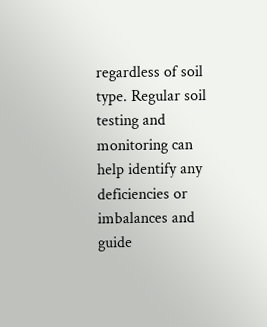regardless of soil type. Regular soil testing and monitoring can help identify any deficiencies or imbalances and guide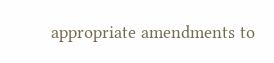appropriate amendments to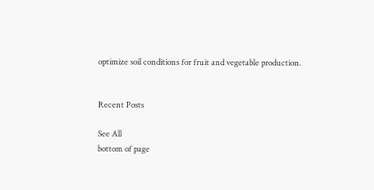optimize soil conditions for fruit and vegetable production.


Recent Posts

See All
bottom of page